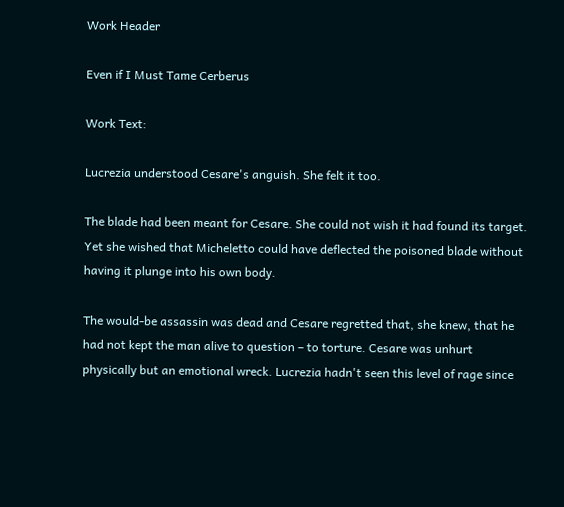Work Header

Even if I Must Tame Cerberus

Work Text:

Lucrezia understood Cesare's anguish. She felt it too.

The blade had been meant for Cesare. She could not wish it had found its target. Yet she wished that Micheletto could have deflected the poisoned blade without having it plunge into his own body.

The would-be assassin was dead and Cesare regretted that, she knew, that he had not kept the man alive to question – to torture. Cesare was unhurt physically but an emotional wreck. Lucrezia hadn't seen this level of rage since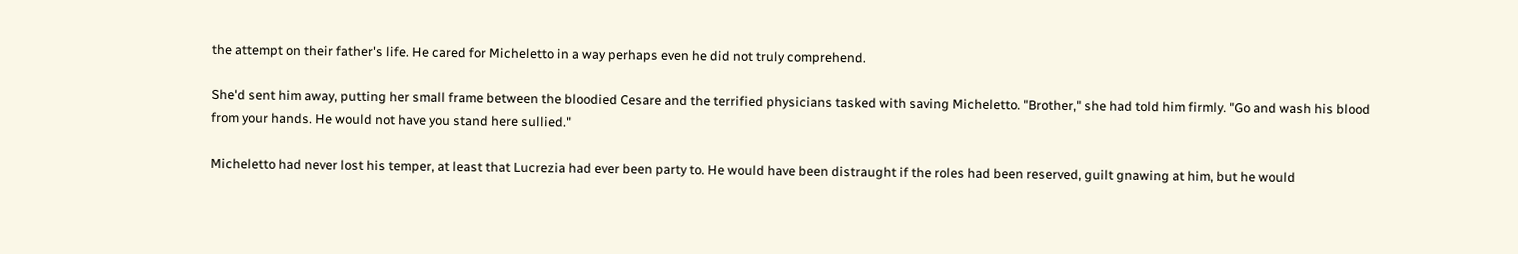the attempt on their father's life. He cared for Micheletto in a way perhaps even he did not truly comprehend.

She'd sent him away, putting her small frame between the bloodied Cesare and the terrified physicians tasked with saving Micheletto. "Brother," she had told him firmly. "Go and wash his blood from your hands. He would not have you stand here sullied."

Micheletto had never lost his temper, at least that Lucrezia had ever been party to. He would have been distraught if the roles had been reserved, guilt gnawing at him, but he would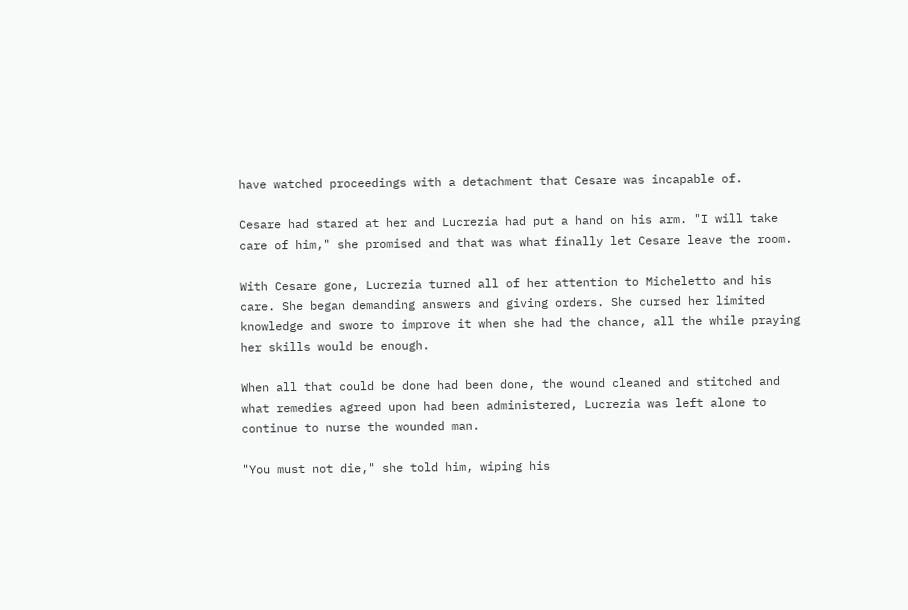have watched proceedings with a detachment that Cesare was incapable of.

Cesare had stared at her and Lucrezia had put a hand on his arm. "I will take care of him," she promised and that was what finally let Cesare leave the room.

With Cesare gone, Lucrezia turned all of her attention to Micheletto and his care. She began demanding answers and giving orders. She cursed her limited knowledge and swore to improve it when she had the chance, all the while praying her skills would be enough.

When all that could be done had been done, the wound cleaned and stitched and what remedies agreed upon had been administered, Lucrezia was left alone to continue to nurse the wounded man.

"You must not die," she told him, wiping his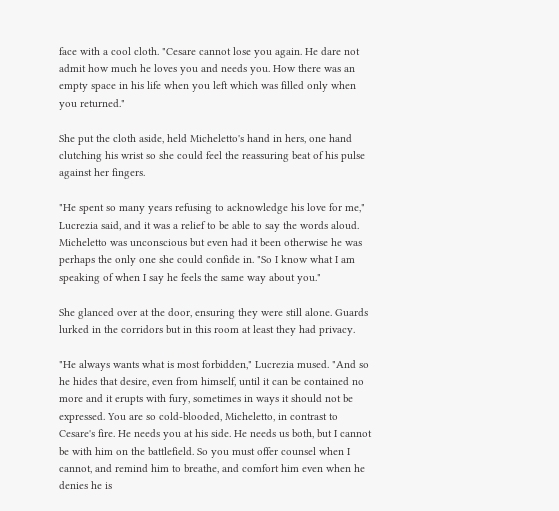face with a cool cloth. "Cesare cannot lose you again. He dare not admit how much he loves you and needs you. How there was an empty space in his life when you left which was filled only when you returned."

She put the cloth aside, held Micheletto's hand in hers, one hand clutching his wrist so she could feel the reassuring beat of his pulse against her fingers.

"He spent so many years refusing to acknowledge his love for me," Lucrezia said, and it was a relief to be able to say the words aloud. Micheletto was unconscious but even had it been otherwise he was perhaps the only one she could confide in. "So I know what I am speaking of when I say he feels the same way about you."

She glanced over at the door, ensuring they were still alone. Guards lurked in the corridors but in this room at least they had privacy.

"He always wants what is most forbidden," Lucrezia mused. "And so he hides that desire, even from himself, until it can be contained no more and it erupts with fury, sometimes in ways it should not be expressed. You are so cold-blooded, Micheletto, in contrast to Cesare's fire. He needs you at his side. He needs us both, but I cannot be with him on the battlefield. So you must offer counsel when I cannot, and remind him to breathe, and comfort him even when he denies he is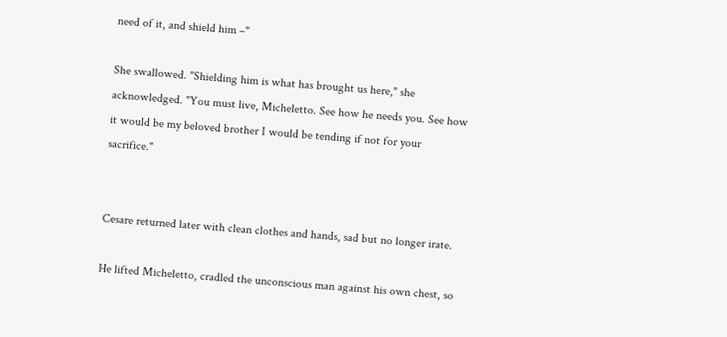need of it, and shield him –"

She swallowed. "Shielding him is what has brought us here," she acknowledged. "You must live, Micheletto. See how he needs you. See how it would be my beloved brother I would be tending if not for your sacrifice."


Cesare returned later with clean clothes and hands, sad but no longer irate.

He lifted Micheletto, cradled the unconscious man against his own chest, so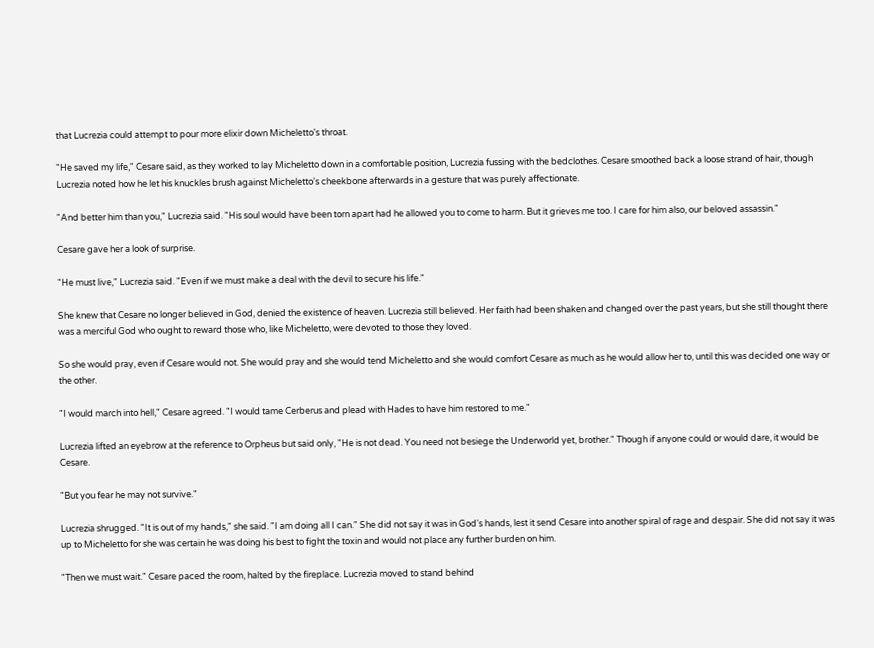that Lucrezia could attempt to pour more elixir down Micheletto's throat.

"He saved my life," Cesare said, as they worked to lay Micheletto down in a comfortable position, Lucrezia fussing with the bedclothes. Cesare smoothed back a loose strand of hair, though Lucrezia noted how he let his knuckles brush against Micheletto's cheekbone afterwards in a gesture that was purely affectionate.

"And better him than you," Lucrezia said. "His soul would have been torn apart had he allowed you to come to harm. But it grieves me too. I care for him also, our beloved assassin."

Cesare gave her a look of surprise.

"He must live," Lucrezia said. "Even if we must make a deal with the devil to secure his life."

She knew that Cesare no longer believed in God, denied the existence of heaven. Lucrezia still believed. Her faith had been shaken and changed over the past years, but she still thought there was a merciful God who ought to reward those who, like Micheletto, were devoted to those they loved.

So she would pray, even if Cesare would not. She would pray and she would tend Micheletto and she would comfort Cesare as much as he would allow her to, until this was decided one way or the other.

"I would march into hell," Cesare agreed. "I would tame Cerberus and plead with Hades to have him restored to me."

Lucrezia lifted an eyebrow at the reference to Orpheus but said only, "He is not dead. You need not besiege the Underworld yet, brother." Though if anyone could or would dare, it would be Cesare.

"But you fear he may not survive."

Lucrezia shrugged. "It is out of my hands," she said. "I am doing all I can." She did not say it was in God's hands, lest it send Cesare into another spiral of rage and despair. She did not say it was up to Micheletto for she was certain he was doing his best to fight the toxin and would not place any further burden on him.

"Then we must wait." Cesare paced the room, halted by the fireplace. Lucrezia moved to stand behind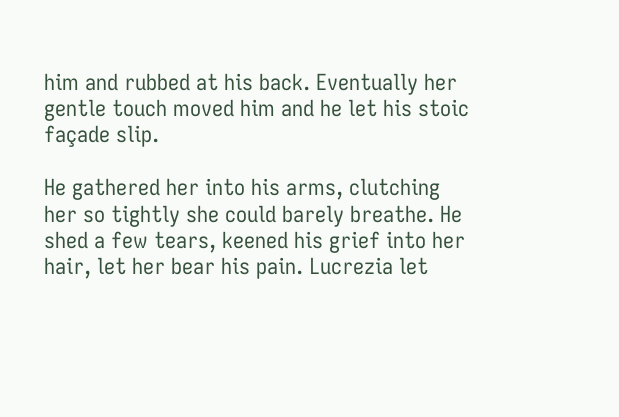him and rubbed at his back. Eventually her gentle touch moved him and he let his stoic façade slip.

He gathered her into his arms, clutching her so tightly she could barely breathe. He shed a few tears, keened his grief into her hair, let her bear his pain. Lucrezia let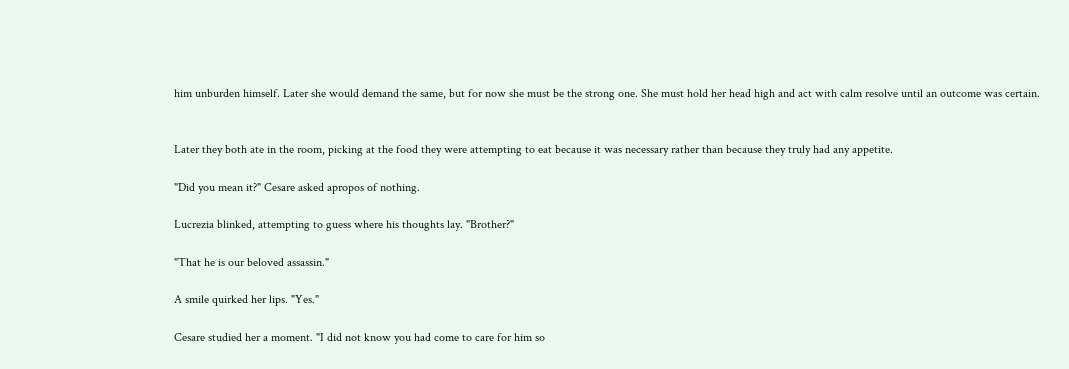him unburden himself. Later she would demand the same, but for now she must be the strong one. She must hold her head high and act with calm resolve until an outcome was certain.


Later they both ate in the room, picking at the food they were attempting to eat because it was necessary rather than because they truly had any appetite.

"Did you mean it?" Cesare asked apropos of nothing.

Lucrezia blinked, attempting to guess where his thoughts lay. "Brother?"

"That he is our beloved assassin."

A smile quirked her lips. "Yes."

Cesare studied her a moment. "I did not know you had come to care for him so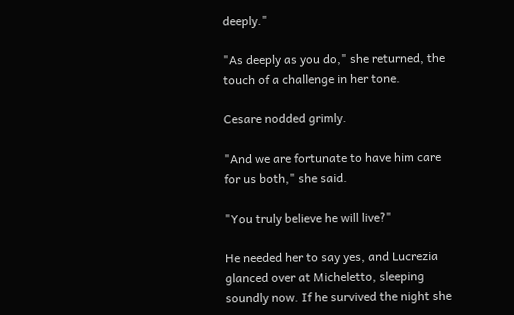deeply."

"As deeply as you do," she returned, the touch of a challenge in her tone.

Cesare nodded grimly.

"And we are fortunate to have him care for us both," she said.

"You truly believe he will live?"

He needed her to say yes, and Lucrezia glanced over at Micheletto, sleeping soundly now. If he survived the night she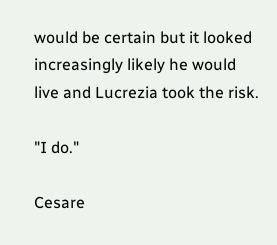would be certain but it looked increasingly likely he would live and Lucrezia took the risk.

"I do."

Cesare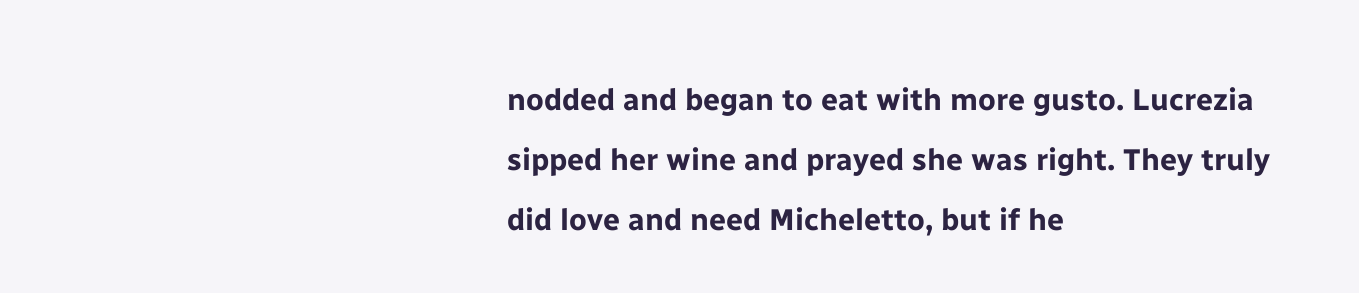nodded and began to eat with more gusto. Lucrezia sipped her wine and prayed she was right. They truly did love and need Micheletto, but if he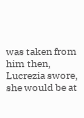was taken from him then, Lucrezia swore, she would be at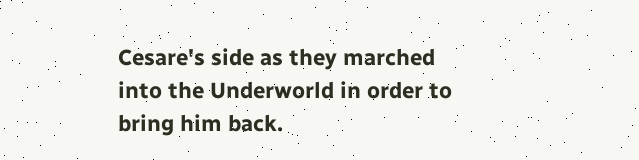Cesare's side as they marched into the Underworld in order to bring him back.